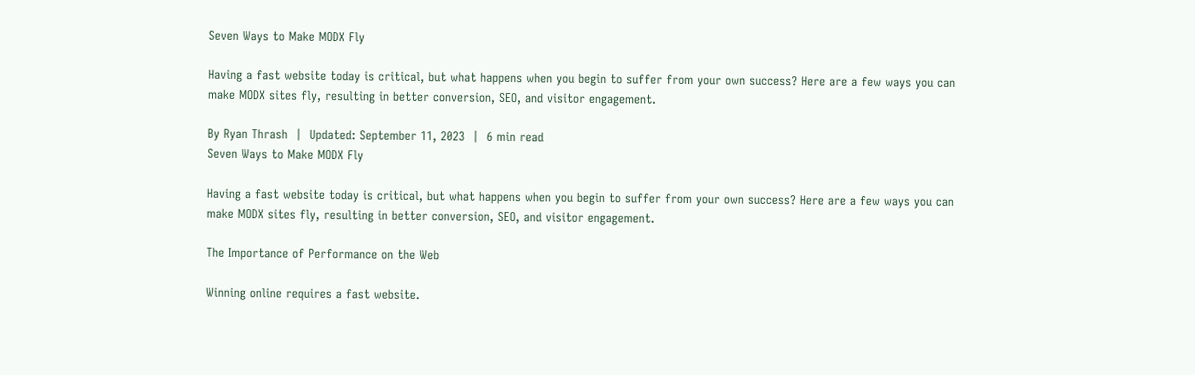Seven Ways to Make MODX Fly

Having a fast website today is critical, but what happens when you begin to suffer from your own success? Here are a few ways you can make MODX sites fly, resulting in better conversion, SEO, and visitor engagement.

By Ryan Thrash  |  Updated: September 11, 2023  |  6 min read
Seven Ways to Make MODX Fly

Having a fast website today is critical, but what happens when you begin to suffer from your own success? Here are a few ways you can make MODX sites fly, resulting in better conversion, SEO, and visitor engagement.

The Importance of Performance on the Web

Winning online requires a fast website.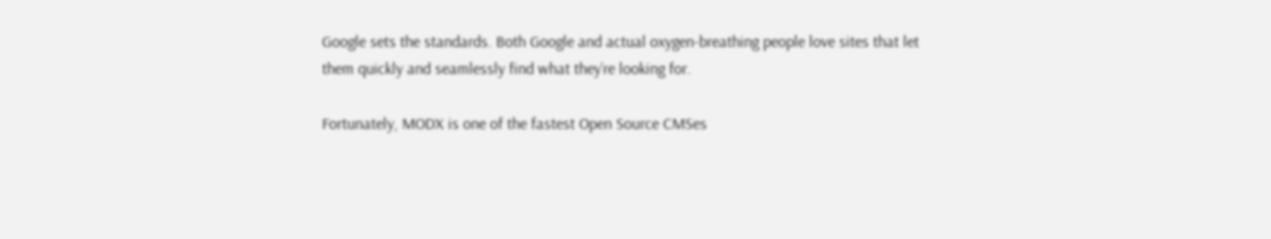Google sets the standards. Both Google and actual oxygen-breathing people love sites that let them quickly and seamlessly find what they’re looking for.

Fortunately, MODX is one of the fastest Open Source CMSes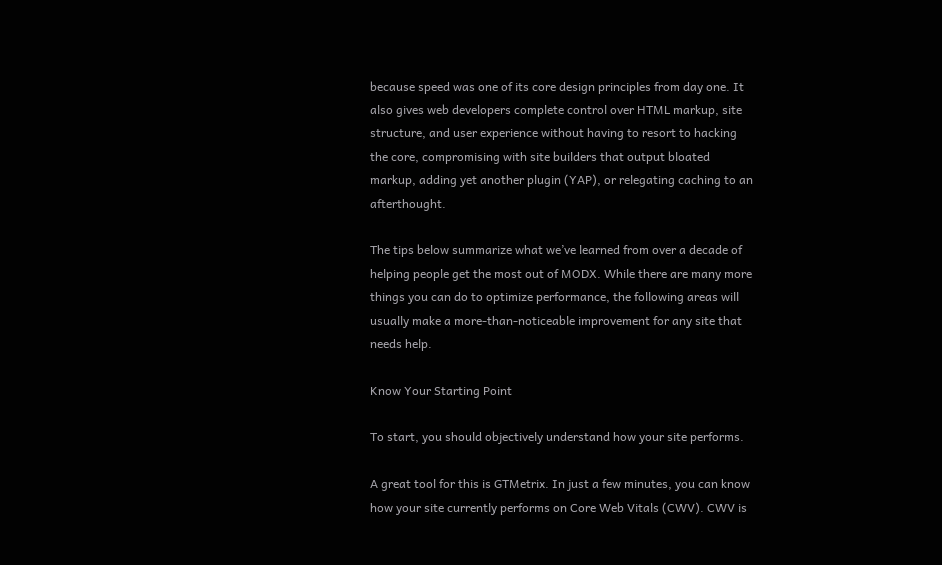because speed was one of its core design principles from day one. It also gives web developers complete control over HTML markup, site structure, and user experience without having to resort to hacking the core, compromising with site builders that output bloated markup, adding yet another plugin (YAP), or relegating caching to an afterthought.

The tips below summarize what we’ve learned from over a decade of helping people get the most out of MODX. While there are many more things you can do to optimize performance, the following areas will usually make a more-than-noticeable improvement for any site that needs help.

Know Your Starting Point

To start, you should objectively understand how your site performs.

A great tool for this is GTMetrix. In just a few minutes, you can know how your site currently performs on Core Web Vitals (CWV). CWV is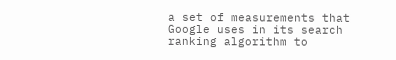a set of measurements that Google uses in its search ranking algorithm to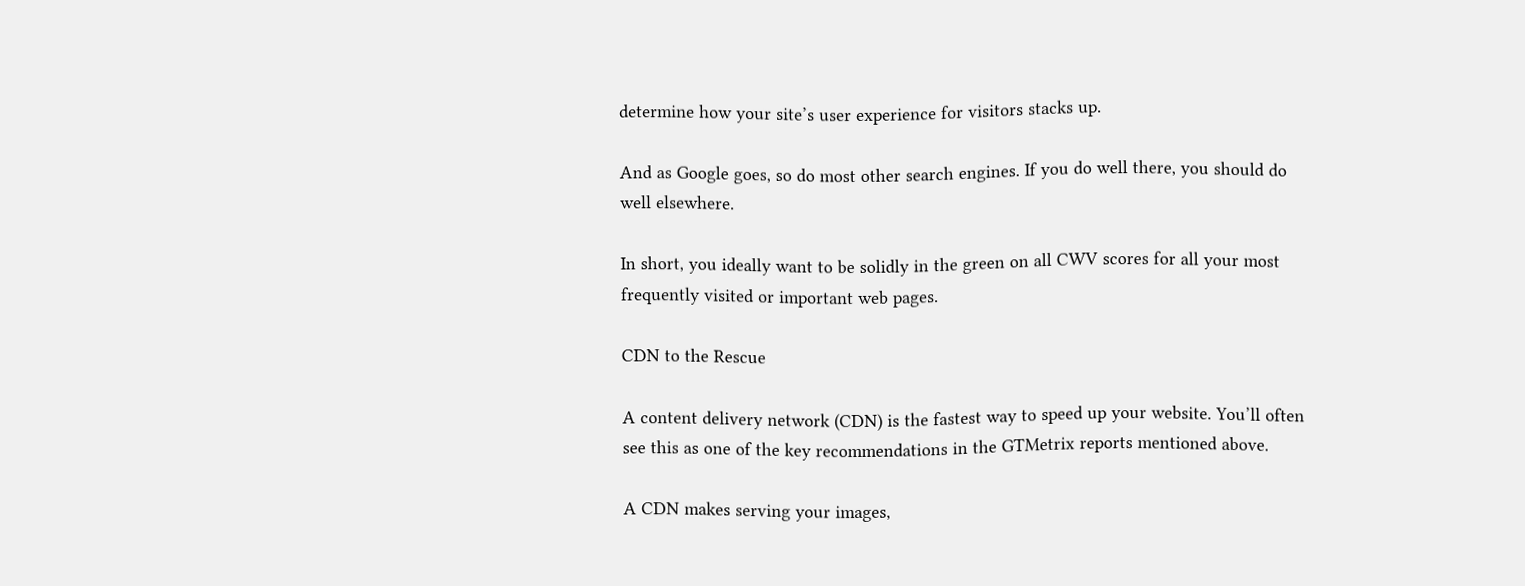determine how your site’s user experience for visitors stacks up.

And as Google goes, so do most other search engines. If you do well there, you should do well elsewhere.

In short, you ideally want to be solidly in the green on all CWV scores for all your most frequently visited or important web pages.

CDN to the Rescue

A content delivery network (CDN) is the fastest way to speed up your website. You’ll often see this as one of the key recommendations in the GTMetrix reports mentioned above.

A CDN makes serving your images,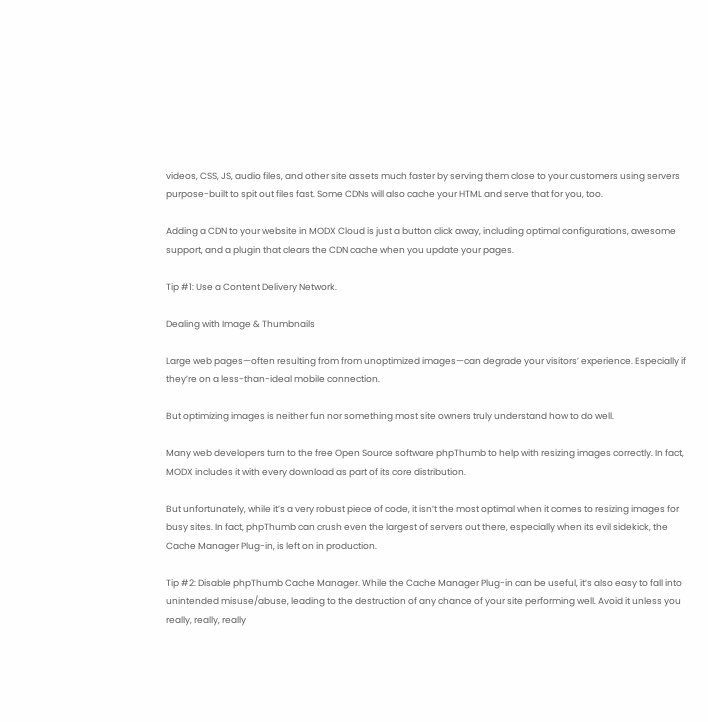videos, CSS, JS, audio files, and other site assets much faster by serving them close to your customers using servers purpose-built to spit out files fast. Some CDNs will also cache your HTML and serve that for you, too.

Adding a CDN to your website in MODX Cloud is just a button click away, including optimal configurations, awesome support, and a plugin that clears the CDN cache when you update your pages.

Tip #1: Use a Content Delivery Network.

Dealing with Image & Thumbnails

Large web pages—often resulting from from unoptimized images—can degrade your visitors’ experience. Especially if they’re on a less-than-ideal mobile connection.

But optimizing images is neither fun nor something most site owners truly understand how to do well.

Many web developers turn to the free Open Source software phpThumb to help with resizing images correctly. In fact, MODX includes it with every download as part of its core distribution.

But unfortunately, while it’s a very robust piece of code, it isn’t the most optimal when it comes to resizing images for busy sites. In fact, phpThumb can crush even the largest of servers out there, especially when its evil sidekick, the Cache Manager Plug-in, is left on in production.

Tip #2: Disable phpThumb Cache Manager. While the Cache Manager Plug-in can be useful, it’s also easy to fall into unintended misuse/abuse, leading to the destruction of any chance of your site performing well. Avoid it unless you really, really, really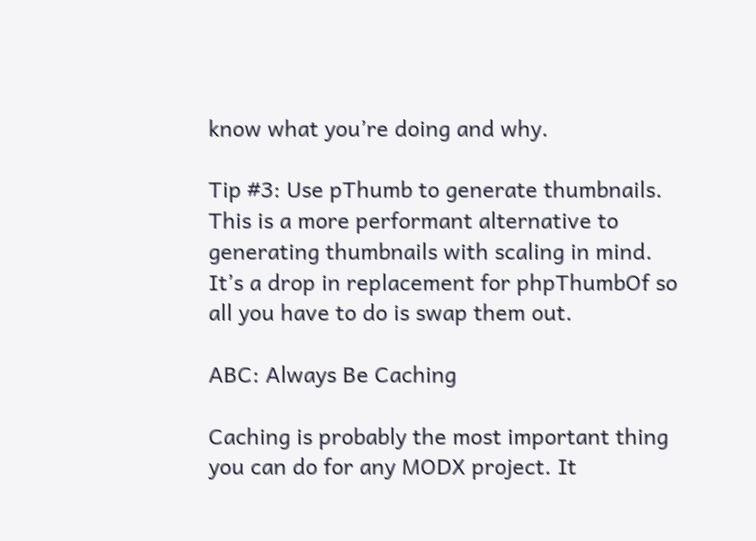know what you’re doing and why.

Tip #3: Use pThumb to generate thumbnails. This is a more performant alternative to generating thumbnails with scaling in mind. It’s a drop in replacement for phpThumbOf so all you have to do is swap them out.

ABC: Always Be Caching

Caching is probably the most important thing you can do for any MODX project. It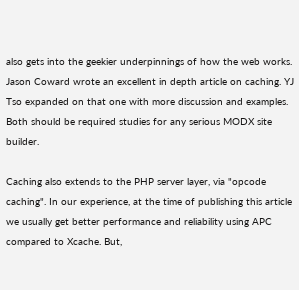also gets into the geekier underpinnings of how the web works. Jason Coward wrote an excellent in depth article on caching. YJ Tso expanded on that one with more discussion and examples. Both should be required studies for any serious MODX site builder.

Caching also extends to the PHP server layer, via "opcode caching". In our experience, at the time of publishing this article we usually get better performance and reliability using APC compared to Xcache. But,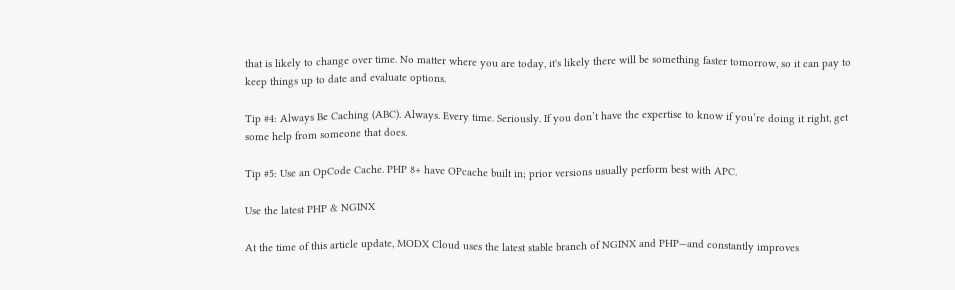that is likely to change over time. No matter where you are today, it's likely there will be something faster tomorrow, so it can pay to keep things up to date and evaluate options.

Tip #4: Always Be Caching (ABC). Always. Every time. Seriously. If you don’t have the expertise to know if you’re doing it right, get some help from someone that does.

Tip #5: Use an OpCode Cache. PHP 8+ have OPcache built in; prior versions usually perform best with APC.

Use the latest PHP & NGINX

At the time of this article update, MODX Cloud uses the latest stable branch of NGINX and PHP—and constantly improves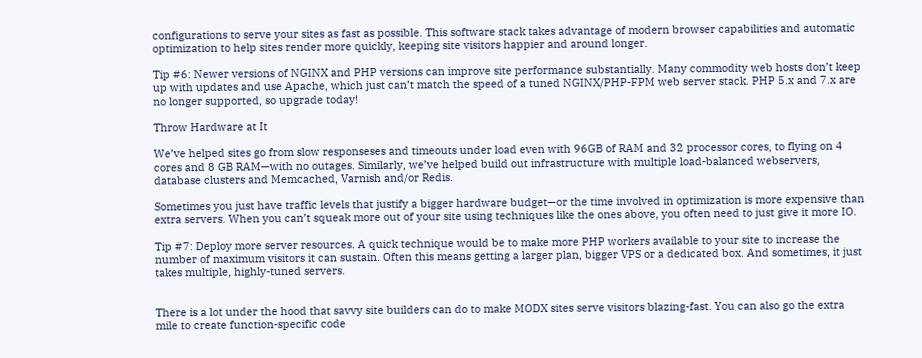configurations to serve your sites as fast as possible. This software stack takes advantage of modern browser capabilities and automatic optimization to help sites render more quickly, keeping site visitors happier and around longer.

Tip #6: Newer versions of NGINX and PHP versions can improve site performance substantially. Many commodity web hosts don’t keep up with updates and use Apache, which just can’t match the speed of a tuned NGINX/PHP-FPM web server stack. PHP 5.x and 7.x are no longer supported, so upgrade today!

Throw Hardware at It

We’ve helped sites go from slow responseses and timeouts under load even with 96GB of RAM and 32 processor cores, to flying on 4 cores and 8 GB RAM—with no outages. Similarly, we’ve helped build out infrastructure with multiple load-balanced webservers, database clusters and Memcached, Varnish and/or Redis.

Sometimes you just have traffic levels that justify a bigger hardware budget—or the time involved in optimization is more expensive than extra servers. When you can’t squeak more out of your site using techniques like the ones above, you often need to just give it more IO.

Tip #7: Deploy more server resources. A quick technique would be to make more PHP workers available to your site to increase the number of maximum visitors it can sustain. Often this means getting a larger plan, bigger VPS or a dedicated box. And sometimes, it just takes multiple, highly-tuned servers.


There is a lot under the hood that savvy site builders can do to make MODX sites serve visitors blazing-fast. You can also go the extra mile to create function-specific code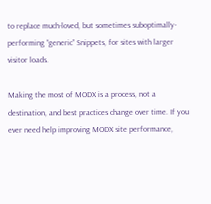to replace much-loved, but sometimes suboptimally-performing “generic” Snippets, for sites with larger visitor loads.

Making the most of MODX is a process, not a destination, and best practices change over time. If you ever need help improving MODX site performance,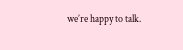we’re happy to talk.